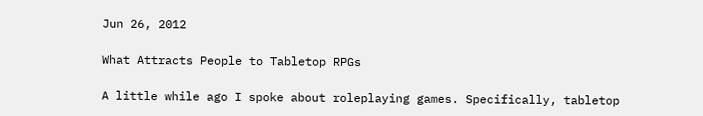Jun 26, 2012

What Attracts People to Tabletop RPGs

A little while ago I spoke about roleplaying games. Specifically, tabletop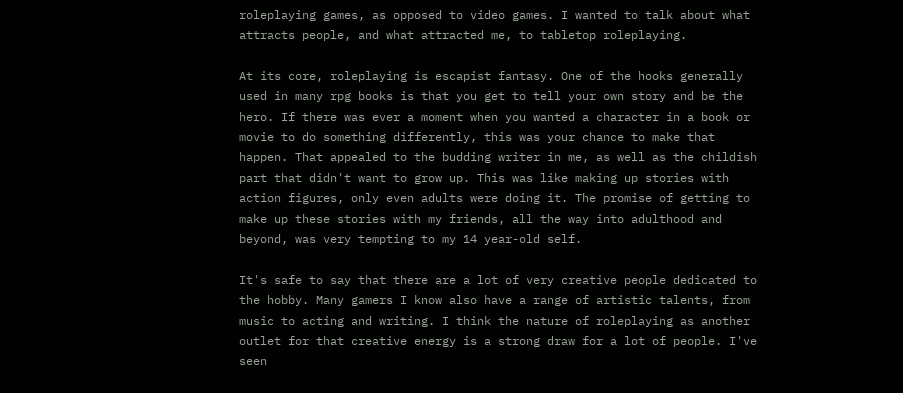roleplaying games, as opposed to video games. I wanted to talk about what attracts people, and what attracted me, to tabletop roleplaying.

At its core, roleplaying is escapist fantasy. One of the hooks generally used in many rpg books is that you get to tell your own story and be the hero. If there was ever a moment when you wanted a character in a book or movie to do something differently, this was your chance to make that happen. That appealed to the budding writer in me, as well as the childish part that didn't want to grow up. This was like making up stories with action figures, only even adults were doing it. The promise of getting to make up these stories with my friends, all the way into adulthood and beyond, was very tempting to my 14 year-old self.

It's safe to say that there are a lot of very creative people dedicated to the hobby. Many gamers I know also have a range of artistic talents, from music to acting and writing. I think the nature of roleplaying as another outlet for that creative energy is a strong draw for a lot of people. I've seen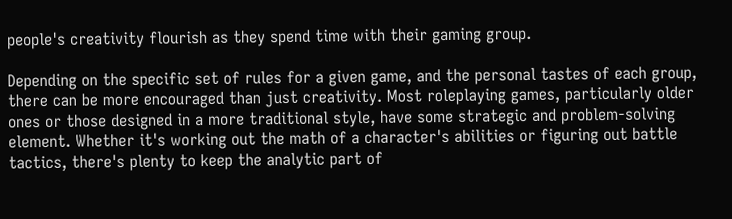people's creativity flourish as they spend time with their gaming group.

Depending on the specific set of rules for a given game, and the personal tastes of each group, there can be more encouraged than just creativity. Most roleplaying games, particularly older ones or those designed in a more traditional style, have some strategic and problem-solving element. Whether it's working out the math of a character's abilities or figuring out battle tactics, there's plenty to keep the analytic part of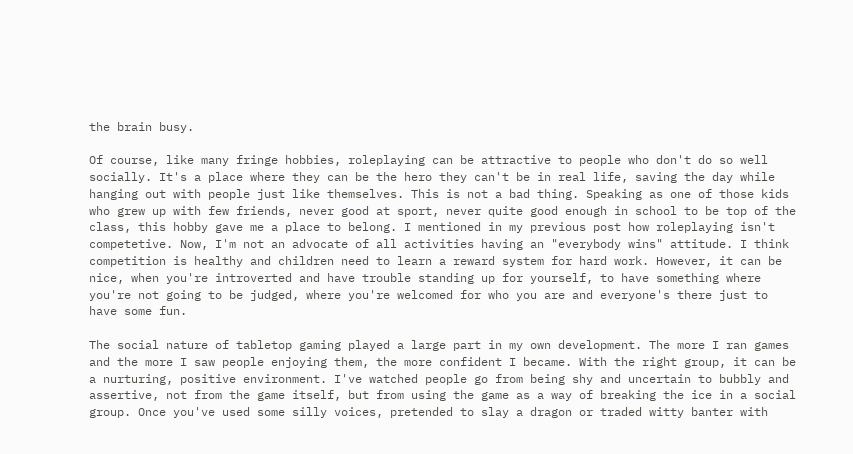the brain busy.

Of course, like many fringe hobbies, roleplaying can be attractive to people who don't do so well socially. It's a place where they can be the hero they can't be in real life, saving the day while hanging out with people just like themselves. This is not a bad thing. Speaking as one of those kids who grew up with few friends, never good at sport, never quite good enough in school to be top of the class, this hobby gave me a place to belong. I mentioned in my previous post how roleplaying isn't competetive. Now, I'm not an advocate of all activities having an "everybody wins" attitude. I think competition is healthy and children need to learn a reward system for hard work. However, it can be nice, when you're introverted and have trouble standing up for yourself, to have something where you're not going to be judged, where you're welcomed for who you are and everyone's there just to have some fun.

The social nature of tabletop gaming played a large part in my own development. The more I ran games and the more I saw people enjoying them, the more confident I became. With the right group, it can be a nurturing, positive environment. I've watched people go from being shy and uncertain to bubbly and assertive, not from the game itself, but from using the game as a way of breaking the ice in a social group. Once you've used some silly voices, pretended to slay a dragon or traded witty banter with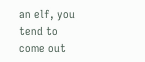an elf, you tend to come out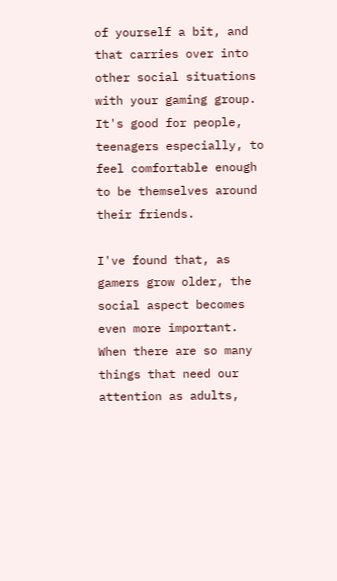of yourself a bit, and that carries over into other social situations with your gaming group. It's good for people, teenagers especially, to feel comfortable enough to be themselves around their friends.

I've found that, as gamers grow older, the social aspect becomes even more important. When there are so many things that need our attention as adults,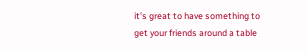it's great to have something to get your friends around a table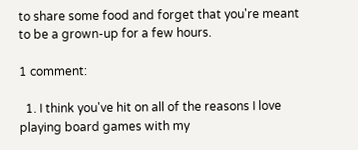to share some food and forget that you're meant to be a grown-up for a few hours.

1 comment:

  1. I think you've hit on all of the reasons I love playing board games with my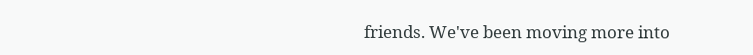friends. We've been moving more into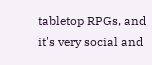tabletop RPGs, and it's very social and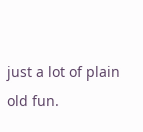just a lot of plain old fun.